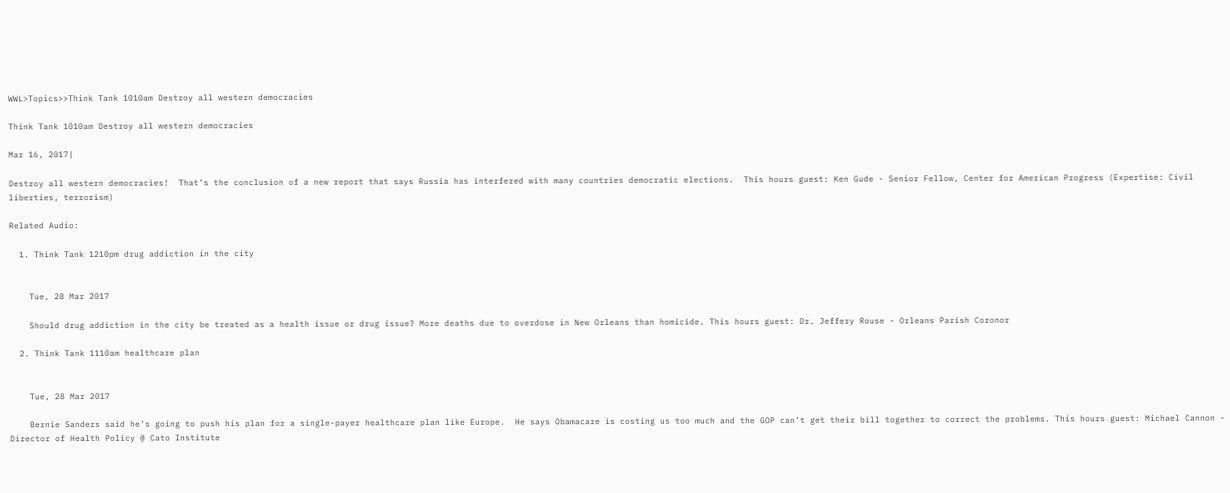WWL>Topics>>Think Tank 1010am Destroy all western democracies

Think Tank 1010am Destroy all western democracies

Mar 16, 2017|

Destroy all western democracies!  That’s the conclusion of a new report that says Russia has interfered with many countries democratic elections.  This hours guest: Ken Gude - Senior Fellow, Center for American Progress (Expertise: Civil liberties, terrorism)

Related Audio:

  1. Think Tank 1210pm drug addiction in the city


    Tue, 28 Mar 2017

    Should drug addiction in the city be treated as a health issue or drug issue? More deaths due to overdose in New Orleans than homicide. This hours guest: Dr. Jeffery Rouse - Orleans Parish Coronor

  2. Think Tank 1110am healthcare plan


    Tue, 28 Mar 2017

    Bernie Sanders said he’s going to push his plan for a single-payer healthcare plan like Europe.  He says Obamacare is costing us too much and the GOP can’t get their bill together to correct the problems. This hours guest: Michael Cannon - Director of Health Policy @ Cato Institute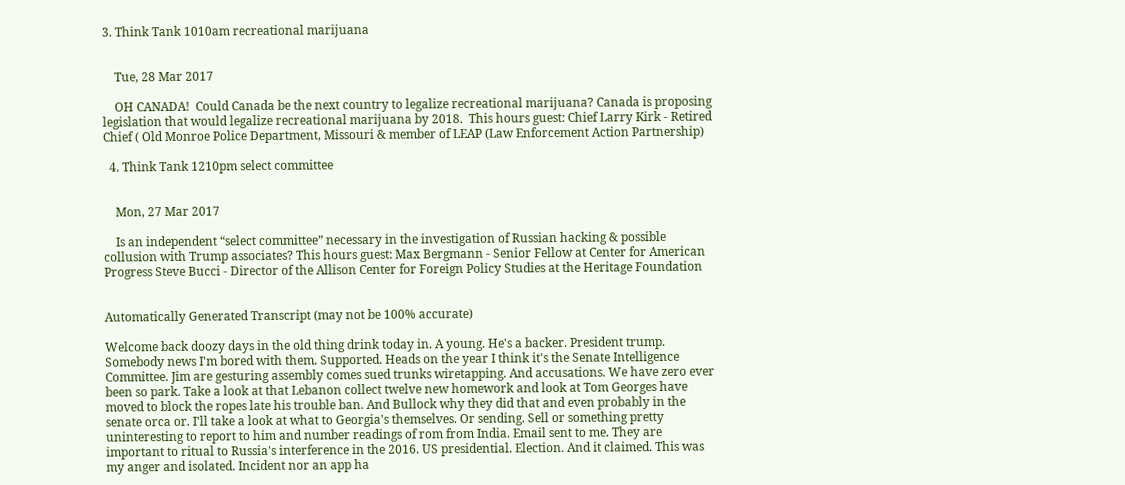3. Think Tank 1010am recreational marijuana


    Tue, 28 Mar 2017

    OH CANADA!  Could Canada be the next country to legalize recreational marijuana? Canada is proposing legislation that would legalize recreational marijuana by 2018.  This hours guest: Chief Larry Kirk - Retired Chief ( Old Monroe Police Department, Missouri & member of LEAP (Law Enforcement Action Partnership)

  4. Think Tank 1210pm select committee


    Mon, 27 Mar 2017

    Is an independent “select committee” necessary in the investigation of Russian hacking & possible collusion with Trump associates? This hours guest: Max Bergmann - Senior Fellow at Center for American Progress Steve Bucci - Director of the Allison Center for Foreign Policy Studies at the Heritage Foundation


Automatically Generated Transcript (may not be 100% accurate)

Welcome back doozy days in the old thing drink today in. A young. He's a backer. President trump. Somebody news I'm bored with them. Supported. Heads on the year I think it's the Senate Intelligence Committee. Jim are gesturing assembly comes sued trunks wiretapping. And accusations. We have zero ever been so park. Take a look at that Lebanon collect twelve new homework and look at Tom Georges have moved to block the ropes late his trouble ban. And Bullock why they did that and even probably in the senate orca or. I'll take a look at what to Georgia's themselves. Or sending. Sell or something pretty uninteresting to report to him and number readings of rom from India. Email sent to me. They are important to ritual to Russia's interference in the 2016. US presidential. Election. And it claimed. This was my anger and isolated. Incident nor an app ha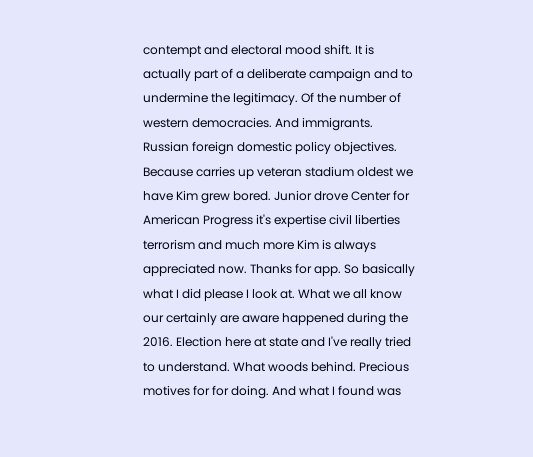contempt and electoral mood shift. It is actually part of a deliberate campaign and to undermine the legitimacy. Of the number of western democracies. And immigrants. Russian foreign domestic policy objectives. Because carries up veteran stadium oldest we have Kim grew bored. Junior drove Center for American Progress it's expertise civil liberties terrorism and much more Kim is always appreciated now. Thanks for app. So basically what I did please I look at. What we all know our certainly are aware happened during the 2016. Election here at state and I've really tried to understand. What woods behind. Precious motives for for doing. And what I found was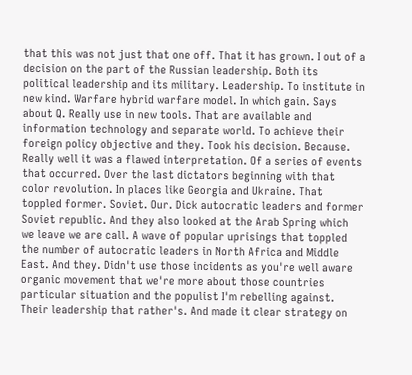that this was not just that one off. That it has grown. I out of a decision on the part of the Russian leadership. Both its political leadership and its military. Leadership. To institute in new kind. Warfare hybrid warfare model. In which gain. Says about Q. Really use in new tools. That are available and information technology and separate world. To achieve their foreign policy objective and they. Took his decision. Because. Really well it was a flawed interpretation. Of a series of events that occurred. Over the last dictators beginning with that color revolution. In places like Georgia and Ukraine. That toppled former. Soviet. Our. Dick autocratic leaders and former Soviet republic. And they also looked at the Arab Spring which we leave we are call. A wave of popular uprisings that toppled the number of autocratic leaders in North Africa and Middle East. And they. Didn't use those incidents as you're well aware organic movement that we're more about those countries particular situation and the populist I'm rebelling against. Their leadership that rather's. And made it clear strategy on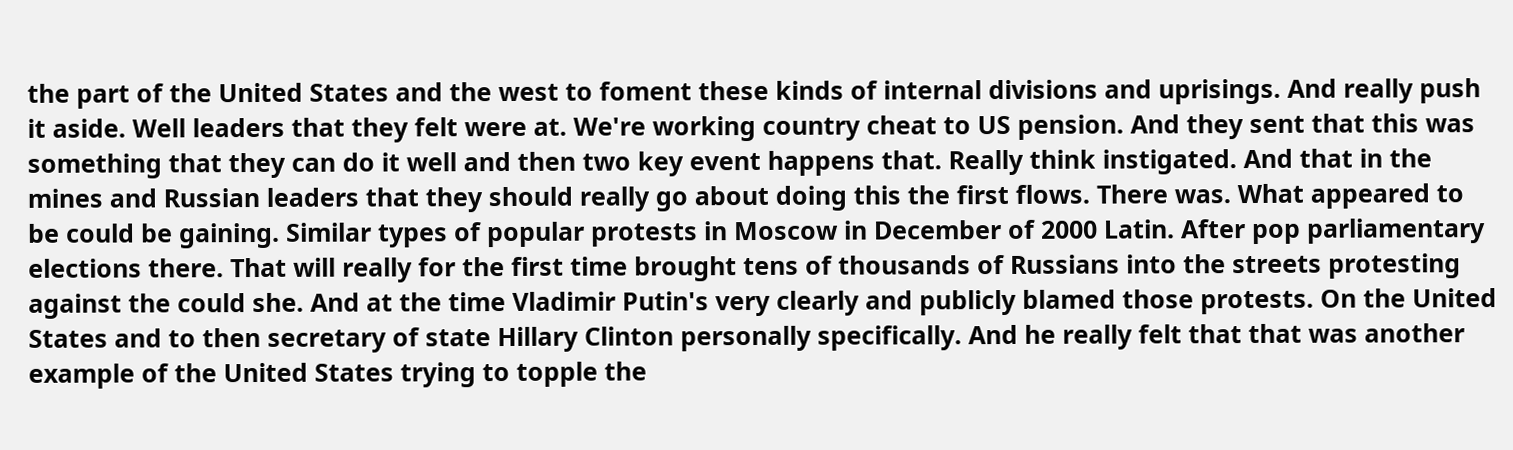the part of the United States and the west to foment these kinds of internal divisions and uprisings. And really push it aside. Well leaders that they felt were at. We're working country cheat to US pension. And they sent that this was something that they can do it well and then two key event happens that. Really think instigated. And that in the mines and Russian leaders that they should really go about doing this the first flows. There was. What appeared to be could be gaining. Similar types of popular protests in Moscow in December of 2000 Latin. After pop parliamentary elections there. That will really for the first time brought tens of thousands of Russians into the streets protesting against the could she. And at the time Vladimir Putin's very clearly and publicly blamed those protests. On the United States and to then secretary of state Hillary Clinton personally specifically. And he really felt that that was another example of the United States trying to topple the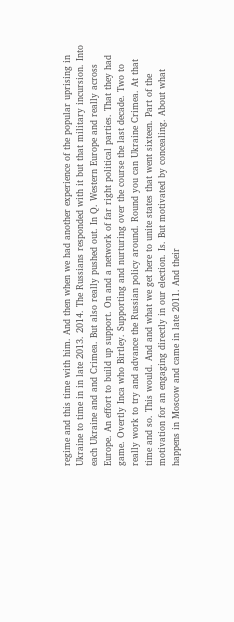regime and this time with him. And then when we had another experience of the popular uprising in Ukraine to time in in late 2013. 2014. The Russians responded with it but that military incursion. Into each Ukraine and and Crimea. But also really pushed out. In Q. Western Europe and really across Europe. An effort to build up support. On and a network of far right political parties. That they had game. Overtly Inca who Birtley. Supporting and nurturing over the course the last decade. Two to really work to try and advance the Russian policy around. Round you can Ukraine Crimea. At that time and so. This would. And and what we get here to unite states that went sixteen. Part of the motivation for an engaging directly in our election. Is. But motivated by concealing. About what happens in Moscow and came in late 2011. And their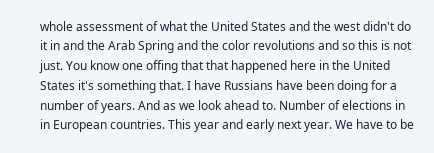whole assessment of what the United States and the west didn't do it in and the Arab Spring and the color revolutions and so this is not just. You know one offing that that happened here in the United States it's something that. I have Russians have been doing for a number of years. And as we look ahead to. Number of elections in in European countries. This year and early next year. We have to be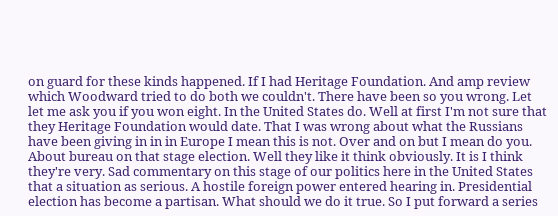on guard for these kinds happened. If I had Heritage Foundation. And amp review which Woodward tried to do both we couldn't. There have been so you wrong. Let let me ask you if you won eight. In the United States do. Well at first I'm not sure that they Heritage Foundation would date. That I was wrong about what the Russians have been giving in in in Europe I mean this is not. Over and on but I mean do you. About bureau on that stage election. Well they like it think obviously. It is I think they're very. Sad commentary on this stage of our politics here in the United States that a situation as serious. A hostile foreign power entered hearing in. Presidential election has become a partisan. What should we do it true. So I put forward a series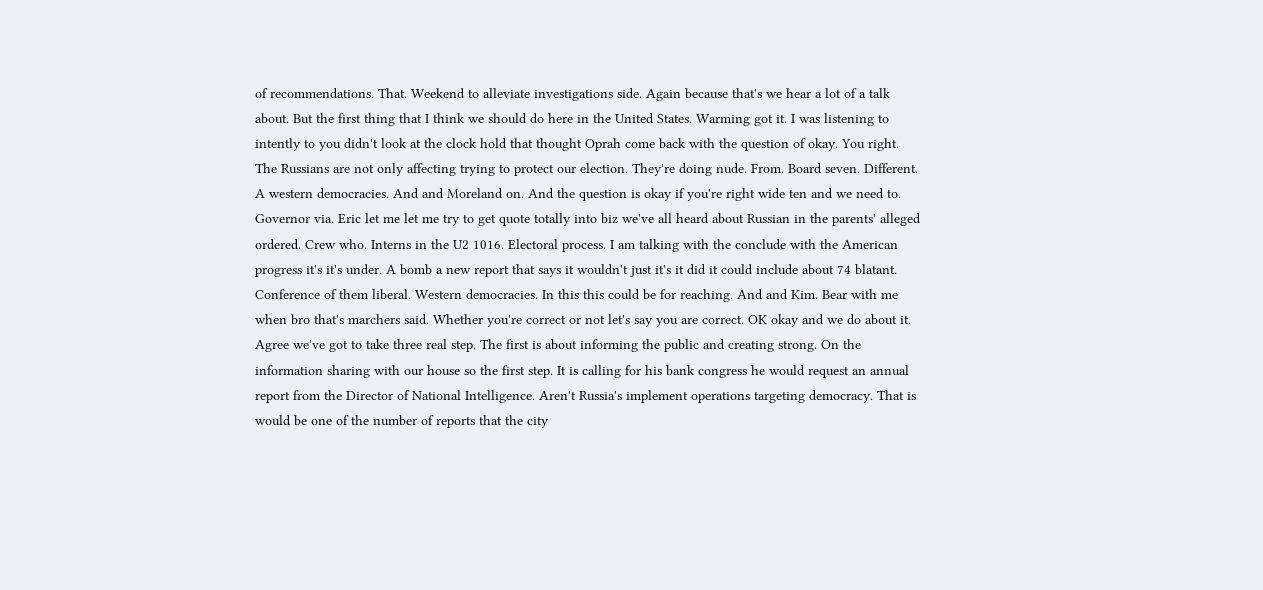of recommendations. That. Weekend to alleviate investigations side. Again because that's we hear a lot of a talk about. But the first thing that I think we should do here in the United States. Warming got it. I was listening to intently to you didn't look at the clock hold that thought Oprah come back with the question of okay. You right. The Russians are not only affecting trying to protect our election. They're doing nude. From. Board seven. Different. A western democracies. And and Moreland on. And the question is okay if you're right wide ten and we need to. Governor via. Eric let me let me try to get quote totally into biz we've all heard about Russian in the parents' alleged ordered. Crew who. Interns in the U2 1016. Electoral process. I am talking with the conclude with the American progress it's it's under. A bomb a new report that says it wouldn't just it's it did it could include about 74 blatant. Conference of them liberal. Western democracies. In this this could be for reaching. And and Kim. Bear with me when bro that's marchers said. Whether you're correct or not let's say you are correct. OK okay and we do about it. Agree we've got to take three real step. The first is about informing the public and creating strong. On the information sharing with our house so the first step. It is calling for his bank congress he would request an annual report from the Director of National Intelligence. Aren't Russia's implement operations targeting democracy. That is would be one of the number of reports that the city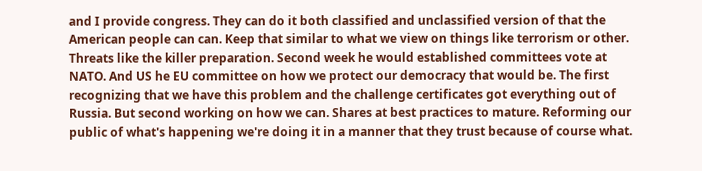and I provide congress. They can do it both classified and unclassified version of that the American people can can. Keep that similar to what we view on things like terrorism or other. Threats like the killer preparation. Second week he would established committees vote at NATO. And US he EU committee on how we protect our democracy that would be. The first recognizing that we have this problem and the challenge certificates got everything out of Russia. But second working on how we can. Shares at best practices to mature. Reforming our public of what's happening we're doing it in a manner that they trust because of course what.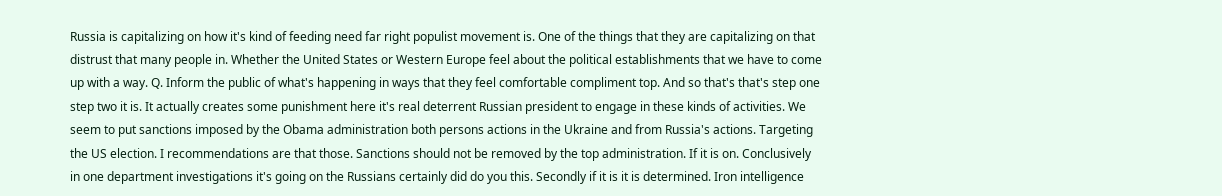Russia is capitalizing on how it's kind of feeding need far right populist movement is. One of the things that they are capitalizing on that distrust that many people in. Whether the United States or Western Europe feel about the political establishments that we have to come up with a way. Q. Inform the public of what's happening in ways that they feel comfortable compliment top. And so that's that's step one step two it is. It actually creates some punishment here it's real deterrent Russian president to engage in these kinds of activities. We seem to put sanctions imposed by the Obama administration both persons actions in the Ukraine and from Russia's actions. Targeting the US election. I recommendations are that those. Sanctions should not be removed by the top administration. If it is on. Conclusively in one department investigations it's going on the Russians certainly did do you this. Secondly if it is it is determined. Iron intelligence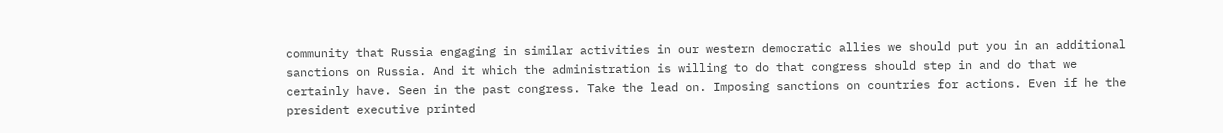community that Russia engaging in similar activities in our western democratic allies we should put you in an additional sanctions on Russia. And it which the administration is willing to do that congress should step in and do that we certainly have. Seen in the past congress. Take the lead on. Imposing sanctions on countries for actions. Even if he the president executive printed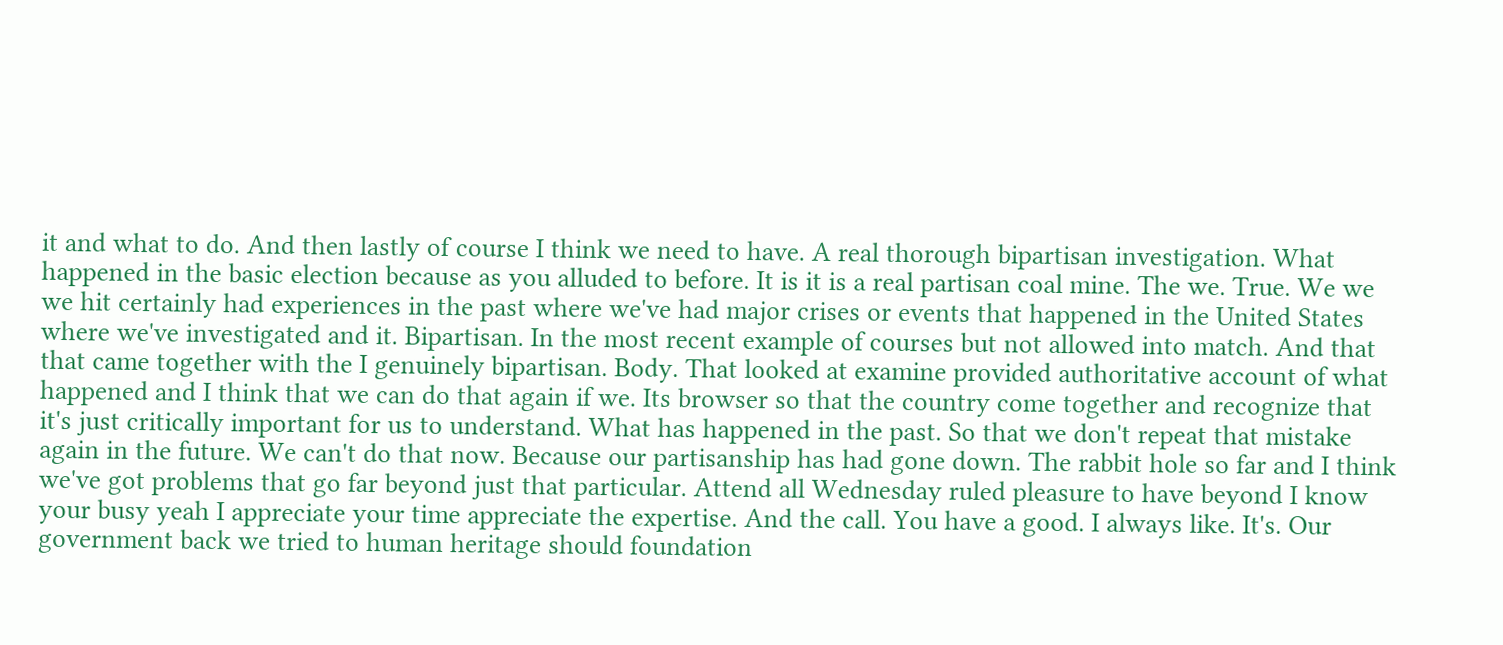it and what to do. And then lastly of course I think we need to have. A real thorough bipartisan investigation. What happened in the basic election because as you alluded to before. It is it is a real partisan coal mine. The we. True. We we we hit certainly had experiences in the past where we've had major crises or events that happened in the United States where we've investigated and it. Bipartisan. In the most recent example of courses but not allowed into match. And that that came together with the I genuinely bipartisan. Body. That looked at examine provided authoritative account of what happened and I think that we can do that again if we. Its browser so that the country come together and recognize that it's just critically important for us to understand. What has happened in the past. So that we don't repeat that mistake again in the future. We can't do that now. Because our partisanship has had gone down. The rabbit hole so far and I think we've got problems that go far beyond just that particular. Attend all Wednesday ruled pleasure to have beyond I know your busy yeah I appreciate your time appreciate the expertise. And the call. You have a good. I always like. It's. Our government back we tried to human heritage should foundation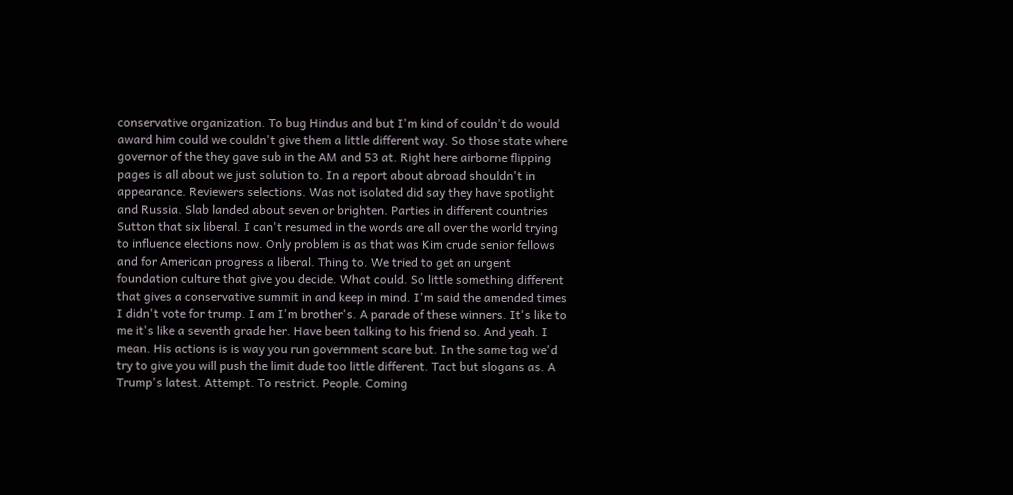conservative organization. To bug Hindus and but I'm kind of couldn't do would award him could we couldn't give them a little different way. So those state where governor of the they gave sub in the AM and 53 at. Right here airborne flipping pages is all about we just solution to. In a report about abroad shouldn't in appearance. Reviewers selections. Was not isolated did say they have spotlight and Russia. Slab landed about seven or brighten. Parties in different countries Sutton that six liberal. I can't resumed in the words are all over the world trying to influence elections now. Only problem is as that was Kim crude senior fellows and for American progress a liberal. Thing to. We tried to get an urgent foundation culture that give you decide. What could. So little something different that gives a conservative summit in and keep in mind. I'm said the amended times I didn't vote for trump. I am I'm brother's. A parade of these winners. It's like to me it's like a seventh grade her. Have been talking to his friend so. And yeah. I mean. His actions is is way you run government scare but. In the same tag we'd try to give you will push the limit dude too little different. Tact but slogans as. A Trump's latest. Attempt. To restrict. People. Coming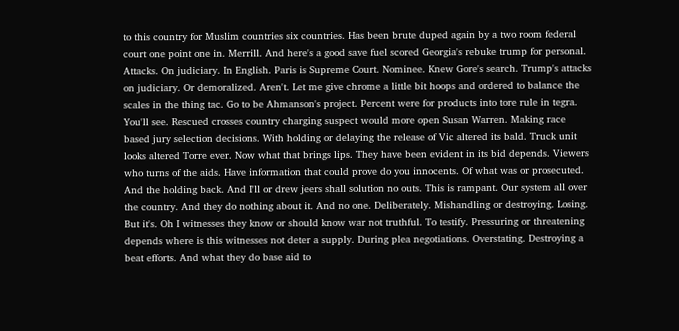to this country for Muslim countries six countries. Has been brute duped again by a two room federal court one point one in. Merrill. And here's a good save fuel scored Georgia's rebuke trump for personal. Attacks. On judiciary. In English. Paris is Supreme Court. Nominee. Knew Gore's search. Trump's attacks on judiciary. Or demoralized. Aren't. Let me give chrome a little bit hoops and ordered to balance the scales in the thing tac. Go to be Ahmanson's project. Percent were for products into tore rule in tegra. You'll see. Rescued crosses country charging suspect would more open Susan Warren. Making race based jury selection decisions. With holding or delaying the release of Vic altered its bald. Truck unit looks altered Torre ever. Now what that brings lips. They have been evident in its bid depends. Viewers who turns of the aids. Have information that could prove do you innocents. Of what was or prosecuted. And the holding back. And I'll or drew jeers shall solution no outs. This is rampant. Our system all over the country. And they do nothing about it. And no one. Deliberately. Mishandling or destroying. Losing. But it's. Oh I witnesses they know or should know war not truthful. To testify. Pressuring or threatening depends where is this witnesses not deter a supply. During plea negotiations. Overstating. Destroying a beat efforts. And what they do base aid to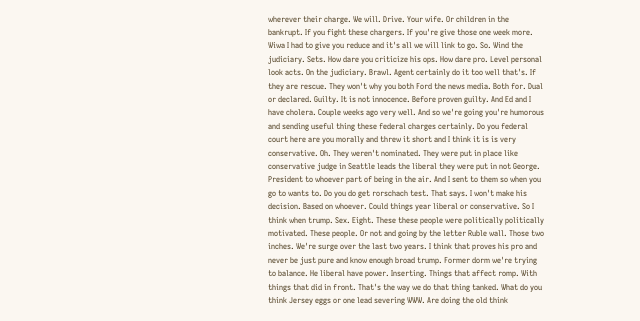wherever their charge. We will. Drive. Your wife. Or children in the bankrupt. If you fight these chargers. If you're give those one week more. Wiwa I had to give you reduce and it's all we will link to go. So. Wind the judiciary. Sets. How dare you criticize his ops. How dare pro. Level personal look acts. On the judiciary. Brawl. Agent certainly do it too well that's. If they are rescue. They won't why you both Ford the news media. Both for. Dual or declared. Guilty. It is not innocence. Before proven guilty. And Ed and I have cholera. Couple weeks ago very well. And so we're going you're humorous and sending useful thing these federal charges certainly. Do you federal court here are you morally and threw it short and I think it is is very conservative. Oh. They weren't nominated. They were put in place like conservative judge in Seattle leads the liberal they were put in not George. President to whoever part of being in the air. And I sent to them so when you go to wants to. Do you do get rorschach test. That says. I won't make his decision. Based on whoever. Could things year liberal or conservative. So I think when trump. Sex. Eight. These these people were politically politically motivated. These people. Or not and going by the letter Ruble wall. Those two inches. We're surge over the last two years. I think that proves his pro and never be just pure and know enough broad trump. Former dorm we're trying to balance. He liberal have power. Inserting. Things that affect romp. With things that did in front. That's the way we do that thing tanked. What do you think Jersey eggs or one lead severing WWW. Are doing the old think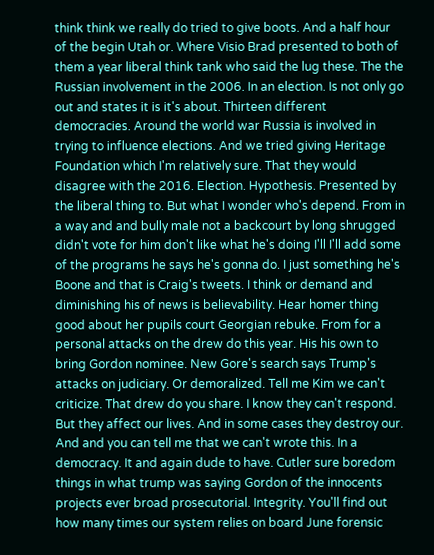think think we really do tried to give boots. And a half hour of the begin Utah or. Where Visio Brad presented to both of them a year liberal think tank who said the lug these. The the Russian involvement in the 2006. In an election. Is not only go out and states it is it's about. Thirteen different democracies. Around the world war Russia is involved in trying to influence elections. And we tried giving Heritage Foundation which I'm relatively sure. That they would disagree with the 2016. Election. Hypothesis. Presented by the liberal thing to. But what I wonder who's depend. From in a way and and bully male not a backcourt by long shrugged didn't vote for him don't like what he's doing I'll I'll add some of the programs he says he's gonna do. I just something he's Boone and that is Craig's tweets. I think or demand and diminishing his of news is believability. Hear homer thing good about her pupils court Georgian rebuke. From for a personal attacks on the drew do this year. His his own to bring Gordon nominee. New Gore's search says Trump's attacks on judiciary. Or demoralized. Tell me Kim we can't criticize. That drew do you share. I know they can't respond. But they affect our lives. And in some cases they destroy our. And and you can tell me that we can't wrote this. In a democracy. It and again dude to have. Cutler sure boredom things in what trump was saying Gordon of the innocents projects ever broad prosecutorial. Integrity. You'll find out how many times our system relies on board June forensic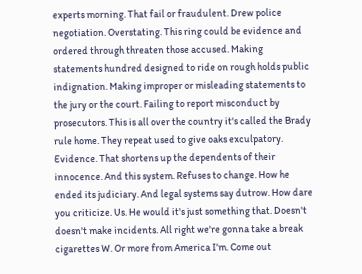experts morning. That fail or fraudulent. Drew police negotiation. Overstating. This ring could be evidence and ordered through threaten those accused. Making statements hundred designed to ride on rough holds public indignation. Making improper or misleading statements to the jury or the court. Failing to report misconduct by prosecutors. This is all over the country it's called the Brady rule home. They repeat used to give oaks exculpatory. Evidence. That shortens up the dependents of their innocence. And this system. Refuses to change. How he ended its judiciary. And legal systems say dutrow. How dare you criticize. Us. He would it's just something that. Doesn't doesn't make incidents. All right we're gonna take a break cigarettes W. Or more from America I'm. Come out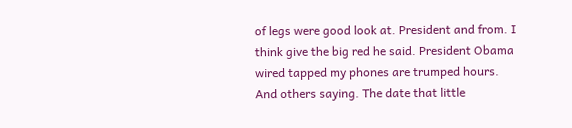of legs were good look at. President and from. I think give the big red he said. President Obama wired tapped my phones are trumped hours. And others saying. The date that little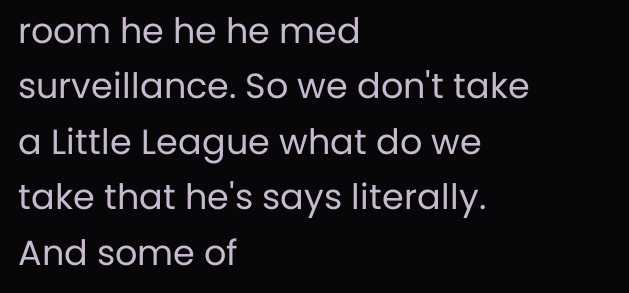room he he he med surveillance. So we don't take a Little League what do we take that he's says literally. And some of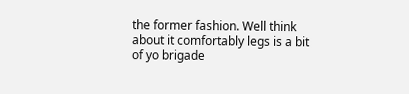the former fashion. Well think about it comfortably legs is a bit of yo brigade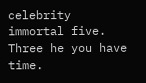celebrity immortal five. Three he you have time.